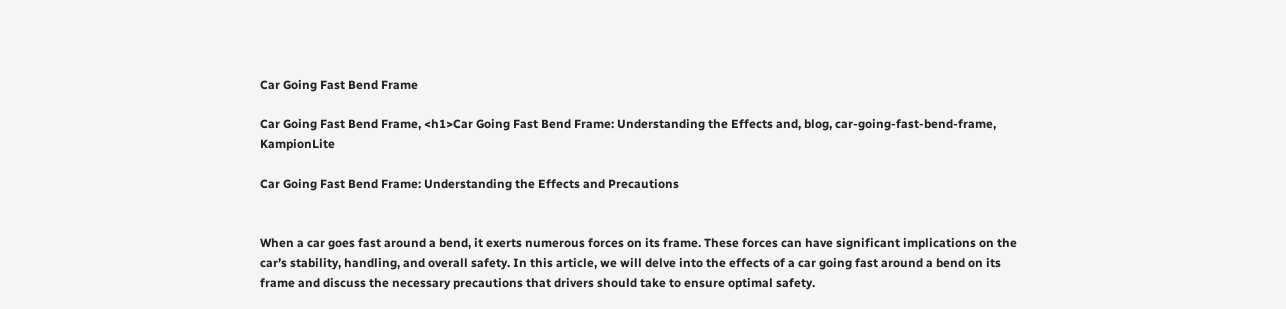Car Going Fast Bend Frame

Car Going Fast Bend Frame, <h1>Car Going Fast Bend Frame: Understanding the Effects and, blog, car-going-fast-bend-frame, KampionLite

Car Going Fast Bend Frame: Understanding the Effects and Precautions


When a car goes fast around a bend, it exerts numerous forces on its frame. These forces can have significant implications on the car’s stability, handling, and overall safety. In this article, we will delve into the effects of a car going fast around a bend on its frame and discuss the necessary precautions that drivers should take to ensure optimal safety.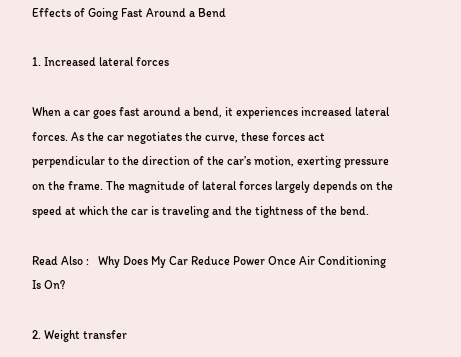Effects of Going Fast Around a Bend

1. Increased lateral forces

When a car goes fast around a bend, it experiences increased lateral forces. As the car negotiates the curve, these forces act perpendicular to the direction of the car’s motion, exerting pressure on the frame. The magnitude of lateral forces largely depends on the speed at which the car is traveling and the tightness of the bend.

Read Also :   Why Does My Car Reduce Power Once Air Conditioning Is On?

2. Weight transfer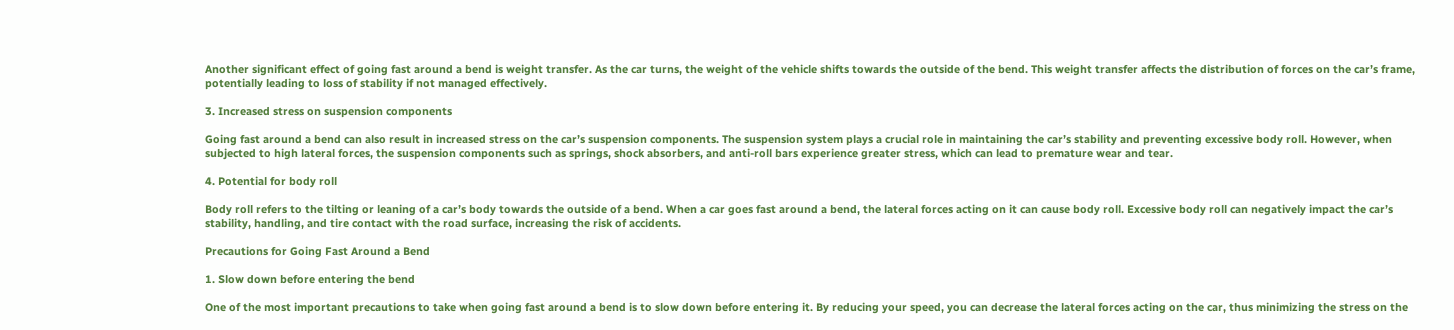Another significant effect of going fast around a bend is weight transfer. As the car turns, the weight of the vehicle shifts towards the outside of the bend. This weight transfer affects the distribution of forces on the car’s frame, potentially leading to loss of stability if not managed effectively.

3. Increased stress on suspension components

Going fast around a bend can also result in increased stress on the car’s suspension components. The suspension system plays a crucial role in maintaining the car’s stability and preventing excessive body roll. However, when subjected to high lateral forces, the suspension components such as springs, shock absorbers, and anti-roll bars experience greater stress, which can lead to premature wear and tear.

4. Potential for body roll

Body roll refers to the tilting or leaning of a car’s body towards the outside of a bend. When a car goes fast around a bend, the lateral forces acting on it can cause body roll. Excessive body roll can negatively impact the car’s stability, handling, and tire contact with the road surface, increasing the risk of accidents.

Precautions for Going Fast Around a Bend

1. Slow down before entering the bend

One of the most important precautions to take when going fast around a bend is to slow down before entering it. By reducing your speed, you can decrease the lateral forces acting on the car, thus minimizing the stress on the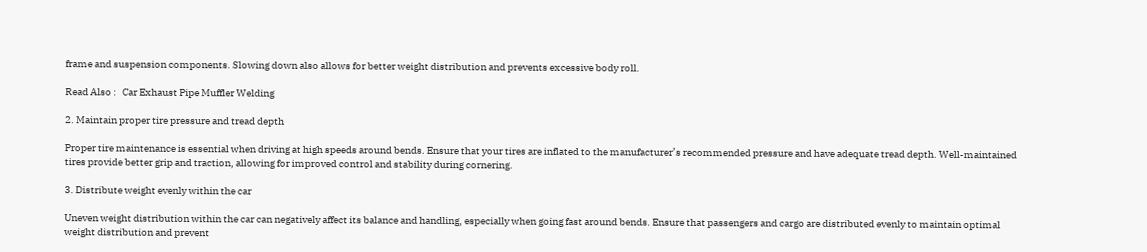frame and suspension components. Slowing down also allows for better weight distribution and prevents excessive body roll.

Read Also :   Car Exhaust Pipe Muffler Welding

2. Maintain proper tire pressure and tread depth

Proper tire maintenance is essential when driving at high speeds around bends. Ensure that your tires are inflated to the manufacturer’s recommended pressure and have adequate tread depth. Well-maintained tires provide better grip and traction, allowing for improved control and stability during cornering.

3. Distribute weight evenly within the car

Uneven weight distribution within the car can negatively affect its balance and handling, especially when going fast around bends. Ensure that passengers and cargo are distributed evenly to maintain optimal weight distribution and prevent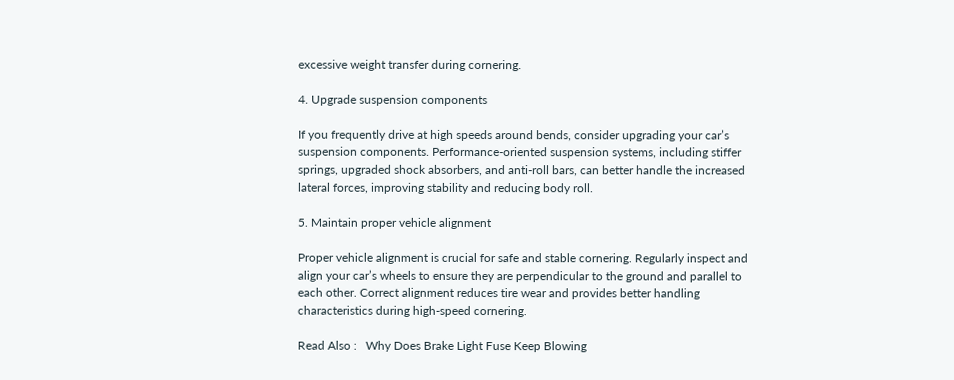excessive weight transfer during cornering.

4. Upgrade suspension components

If you frequently drive at high speeds around bends, consider upgrading your car’s suspension components. Performance-oriented suspension systems, including stiffer springs, upgraded shock absorbers, and anti-roll bars, can better handle the increased lateral forces, improving stability and reducing body roll.

5. Maintain proper vehicle alignment

Proper vehicle alignment is crucial for safe and stable cornering. Regularly inspect and align your car’s wheels to ensure they are perpendicular to the ground and parallel to each other. Correct alignment reduces tire wear and provides better handling characteristics during high-speed cornering.

Read Also :   Why Does Brake Light Fuse Keep Blowing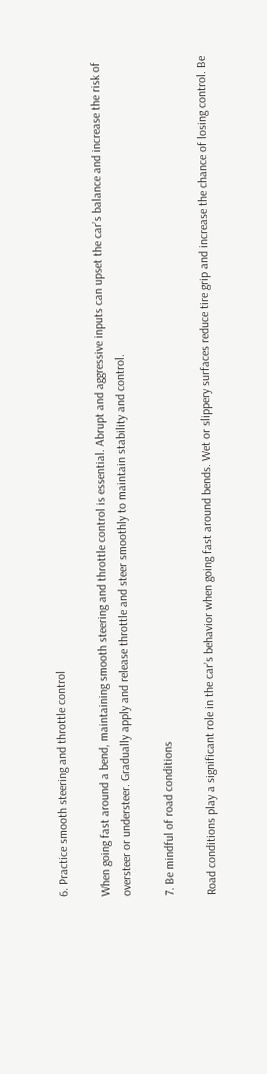6. Practice smooth steering and throttle control

When going fast around a bend, maintaining smooth steering and throttle control is essential. Abrupt and aggressive inputs can upset the car’s balance and increase the risk of oversteer or understeer. Gradually apply and release throttle and steer smoothly to maintain stability and control.

7. Be mindful of road conditions

Road conditions play a significant role in the car’s behavior when going fast around bends. Wet or slippery surfaces reduce tire grip and increase the chance of losing control. Be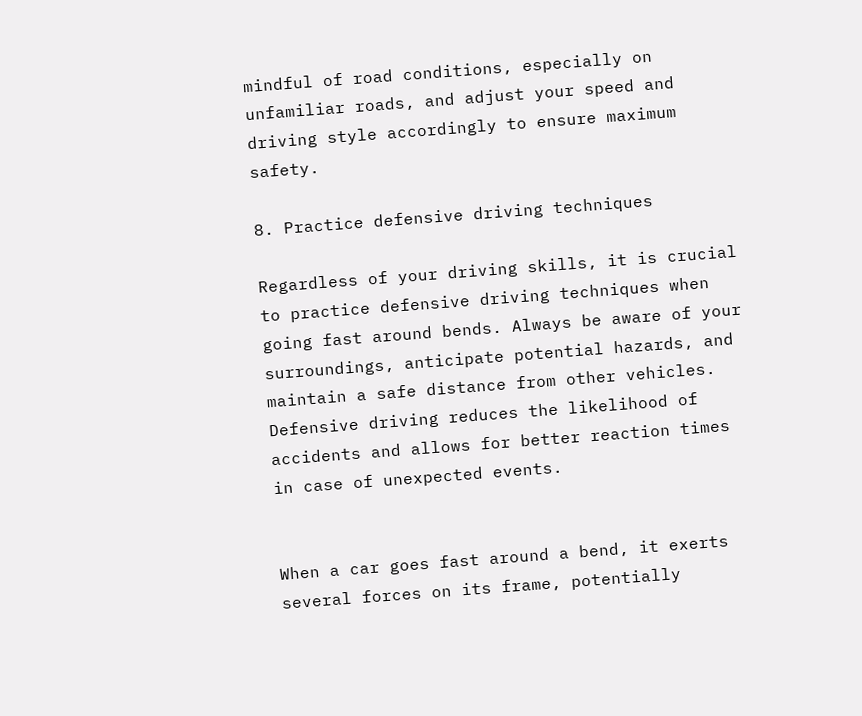mindful of road conditions, especially on unfamiliar roads, and adjust your speed and driving style accordingly to ensure maximum safety.

8. Practice defensive driving techniques

Regardless of your driving skills, it is crucial to practice defensive driving techniques when going fast around bends. Always be aware of your surroundings, anticipate potential hazards, and maintain a safe distance from other vehicles. Defensive driving reduces the likelihood of accidents and allows for better reaction times in case of unexpected events.


When a car goes fast around a bend, it exerts several forces on its frame, potentially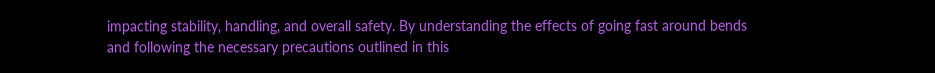impacting stability, handling, and overall safety. By understanding the effects of going fast around bends and following the necessary precautions outlined in this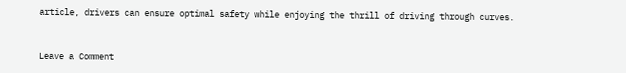article, drivers can ensure optimal safety while enjoying the thrill of driving through curves.



Leave a Comment